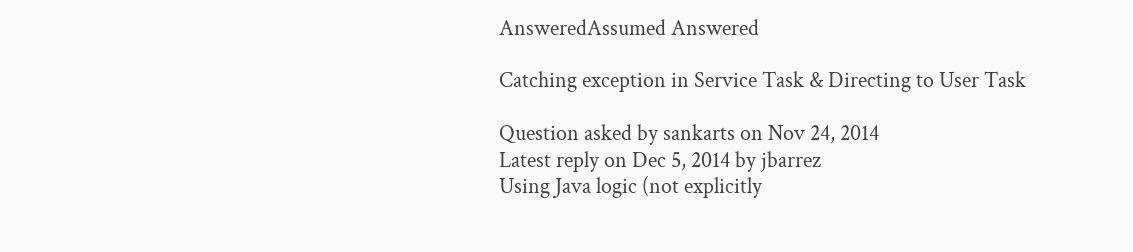AnsweredAssumed Answered

Catching exception in Service Task & Directing to User Task

Question asked by sankarts on Nov 24, 2014
Latest reply on Dec 5, 2014 by jbarrez
Using Java logic (not explicitly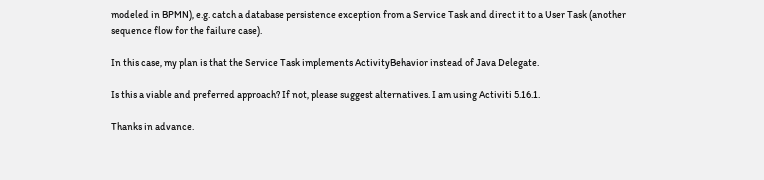modeled in BPMN), e.g. catch a database persistence exception from a Service Task and direct it to a User Task (another sequence flow for the failure case).

In this case, my plan is that the Service Task implements ActivityBehavior instead of Java Delegate.

Is this a viable and preferred approach? If not, please suggest alternatives. I am using Activiti 5.16.1.

Thanks in advance.